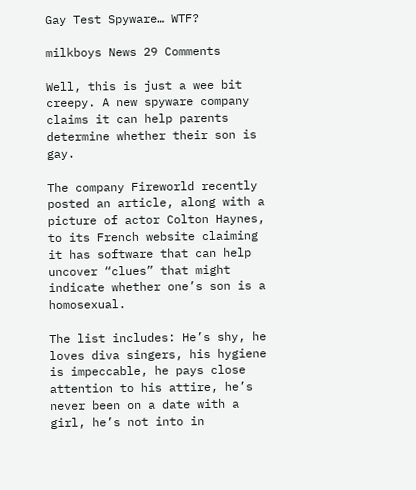Gay Test Spyware… WTF?

milkboys News 29 Comments

Well, this is just a wee bit creepy. A new spyware company claims it can help parents determine whether their son is gay.

The company Fireworld recently posted an article, along with a picture of actor Colton Haynes, to its French website claiming it has software that can help uncover “clues” that might indicate whether one’s son is a homosexual.

The list includes: He’s shy, he loves diva singers, his hygiene is impeccable, he pays close attention to his attire, he’s never been on a date with a girl, he’s not into in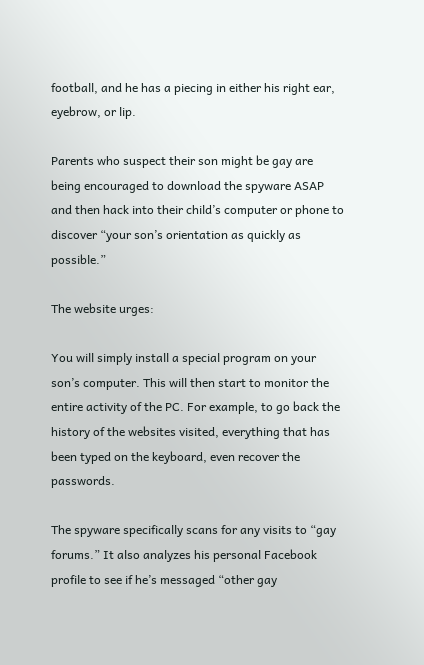football, and he has a piecing in either his right ear, eyebrow, or lip.

Parents who suspect their son might be gay are being encouraged to download the spyware ASAP and then hack into their child’s computer or phone to discover “your son’s orientation as quickly as possible.”

The website urges:

You will simply install a special program on your son’s computer. This will then start to monitor the entire activity of the PC. For example, to go back the history of the websites visited, everything that has been typed on the keyboard, even recover the passwords.

The spyware specifically scans for any visits to “gay forums.” It also analyzes his personal Facebook profile to see if he’s messaged “other gay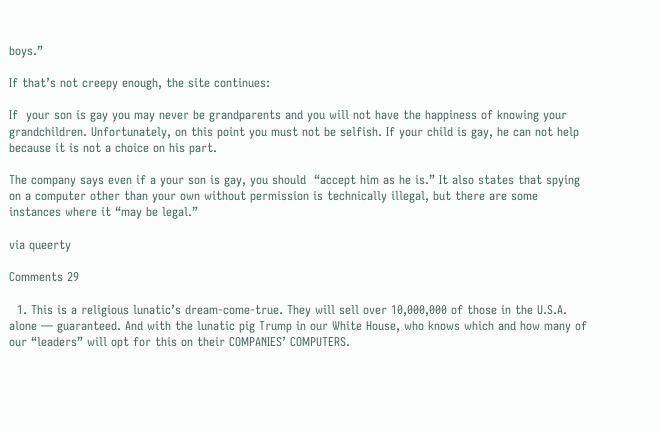boys.”

If that’s not creepy enough, the site continues:

If  your son is gay you may never be grandparents and you will not have the happiness of knowing your grandchildren. Unfortunately, on this point you must not be selfish. If your child is gay, he can not help because it is not a choice on his part.

The company says even if a your son is gay, you should  “accept him as he is.” It also states that spying on a computer other than your own without permission is technically illegal, but there are some instances where it “may be legal.”

via queerty

Comments 29

  1. This is a religious lunatic’s dream-come-true. They will sell over 10,000,000 of those in the U.S.A. alone — guaranteed. And with the lunatic pig Trump in our White House, who knows which and how many of our “leaders” will opt for this on their COMPANIES’ COMPUTERS.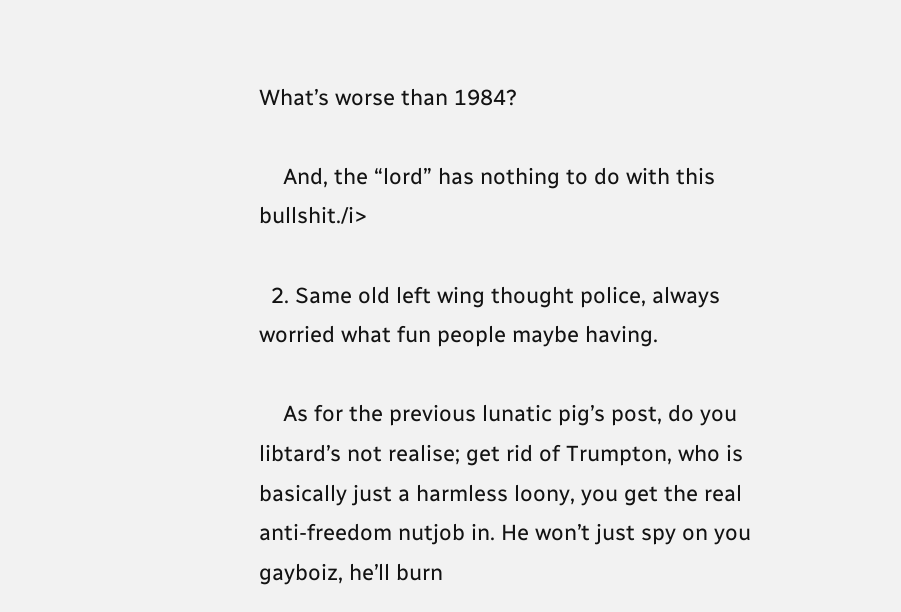What’s worse than 1984?

    And, the “lord” has nothing to do with this bullshit./i>

  2. Same old left wing thought police, always worried what fun people maybe having.

    As for the previous lunatic pig’s post, do you libtard’s not realise; get rid of Trumpton, who is basically just a harmless loony, you get the real anti-freedom nutjob in. He won’t just spy on you gayboiz, he’ll burn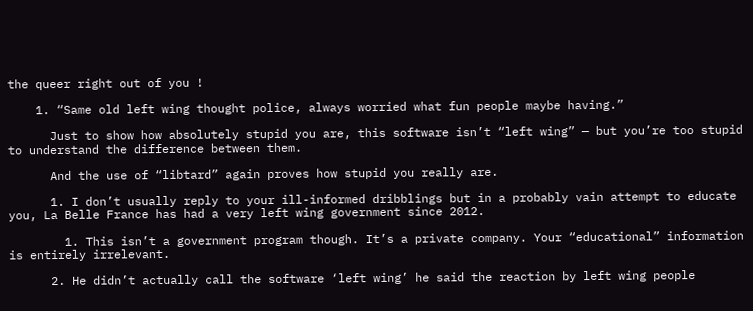the queer right out of you !

    1. “Same old left wing thought police, always worried what fun people maybe having.”

      Just to show how absolutely stupid you are, this software isn’t “left wing” — but you’re too stupid to understand the difference between them.

      And the use of “libtard” again proves how stupid you really are.

      1. I don’t usually reply to your ill-informed dribblings but in a probably vain attempt to educate you, La Belle France has had a very left wing government since 2012.

        1. This isn’t a government program though. It’s a private company. Your “educational” information is entirely irrelevant.

      2. He didn’t actually call the software ‘left wing’ he said the reaction by left wing people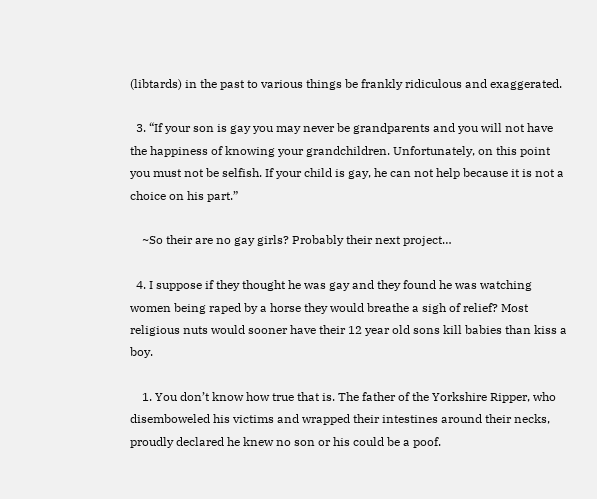(libtards) in the past to various things be frankly ridiculous and exaggerated.

  3. “If your son is gay you may never be grandparents and you will not have the happiness of knowing your grandchildren. Unfortunately, on this point you must not be selfish. If your child is gay, he can not help because it is not a choice on his part.”

    ~So their are no gay girls? Probably their next project…

  4. I suppose if they thought he was gay and they found he was watching women being raped by a horse they would breathe a sigh of relief? Most religious nuts would sooner have their 12 year old sons kill babies than kiss a boy.

    1. You don’t know how true that is. The father of the Yorkshire Ripper, who disemboweled his victims and wrapped their intestines around their necks, proudly declared he knew no son or his could be a poof.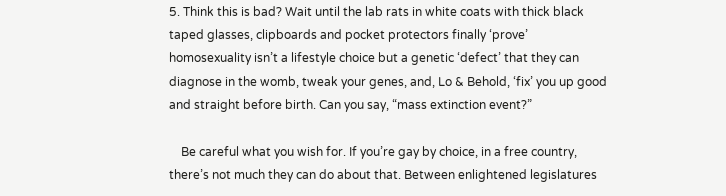5. Think this is bad? Wait until the lab rats in white coats with thick black taped glasses, clipboards and pocket protectors finally ‘prove’ homosexuality isn’t a lifestyle choice but a genetic ‘defect’ that they can diagnose in the womb, tweak your genes, and, Lo & Behold, ‘fix’ you up good and straight before birth. Can you say, “mass extinction event?”

    Be careful what you wish for. If you’re gay by choice, in a free country, there’s not much they can do about that. Between enlightened legislatures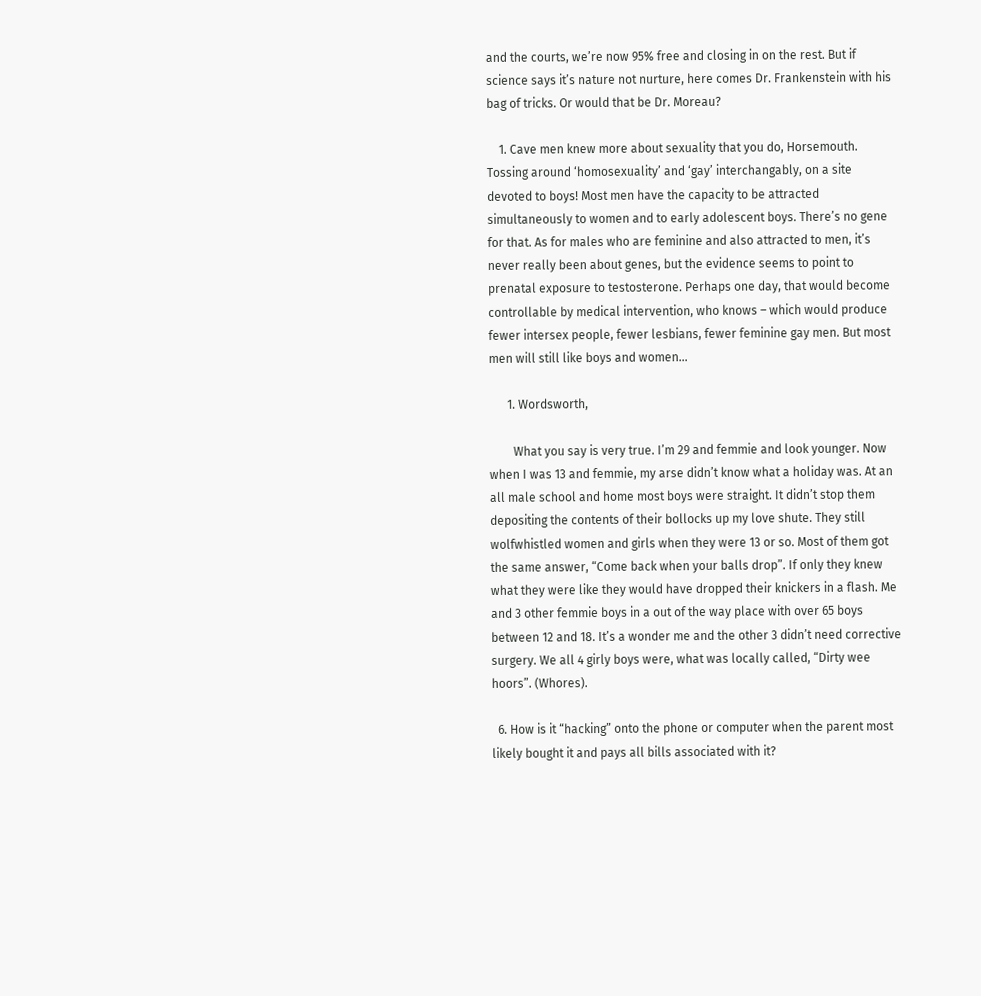and the courts, we’re now 95% free and closing in on the rest. But if science says it’s nature not nurture, here comes Dr. Frankenstein with his bag of tricks. Or would that be Dr. Moreau?

    1. Cave men knew more about sexuality that you do, Horsemouth. Tossing around ‘homosexuality’ and ‘gay’ interchangably, on a site devoted to boys! Most men have the capacity to be attracted simultaneously to women and to early adolescent boys. There’s no gene for that. As for males who are feminine and also attracted to men, it’s never really been about genes, but the evidence seems to point to prenatal exposure to testosterone. Perhaps one day, that would become controllable by medical intervention, who knows – which would produce fewer intersex people, fewer lesbians, fewer feminine gay men. But most men will still like boys and women…

      1. Wordsworth,

        What you say is very true. I’m 29 and femmie and look younger. Now when I was 13 and femmie, my arse didn’t know what a holiday was. At an all male school and home most boys were straight. It didn’t stop them depositing the contents of their bollocks up my love shute. They still wolfwhistled women and girls when they were 13 or so. Most of them got the same answer, “Come back when your balls drop”. If only they knew what they were like they would have dropped their knickers in a flash. Me and 3 other femmie boys in a out of the way place with over 65 boys between 12 and 18. It’s a wonder me and the other 3 didn’t need corrective surgery. We all 4 girly boys were, what was locally called, “Dirty wee hoors”. (Whores).

  6. How is it “hacking” onto the phone or computer when the parent most likely bought it and pays all bills associated with it?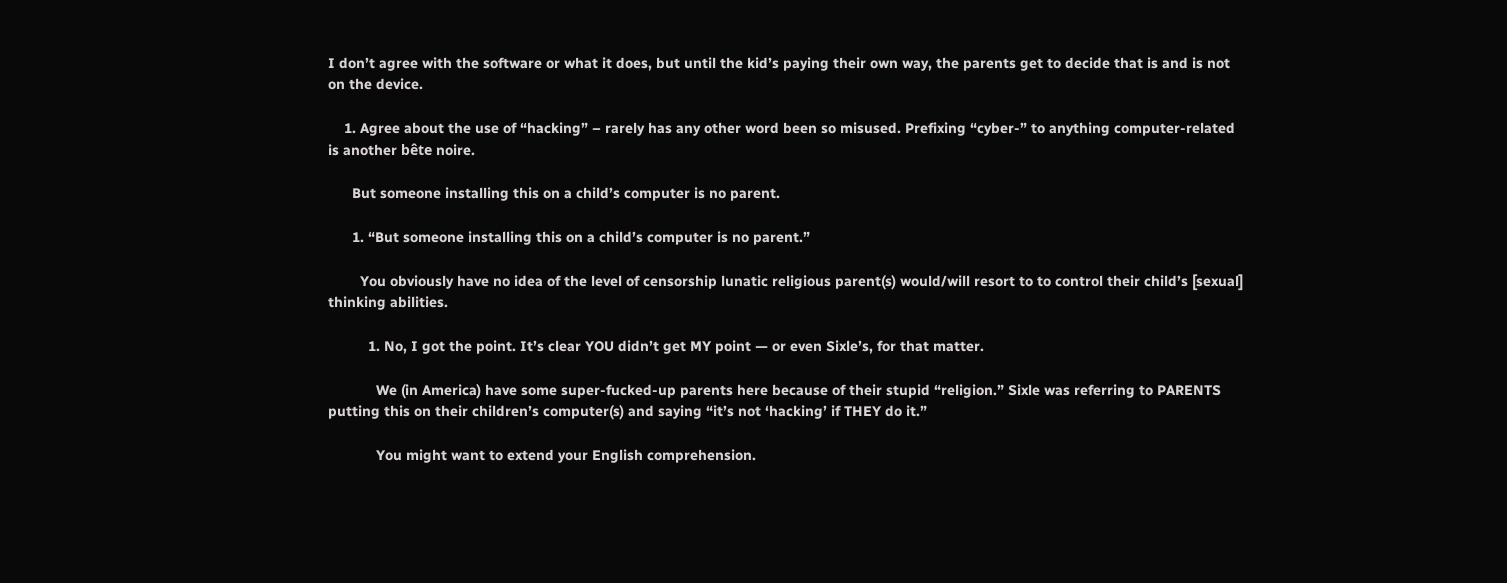I don’t agree with the software or what it does, but until the kid’s paying their own way, the parents get to decide that is and is not on the device.

    1. Agree about the use of “hacking” – rarely has any other word been so misused. Prefixing “cyber-” to anything computer-related is another bête noire.

      But someone installing this on a child’s computer is no parent.

      1. “But someone installing this on a child’s computer is no parent.”

        You obviously have no idea of the level of censorship lunatic religious parent(s) would/will resort to to control their child’s [sexual] thinking abilities.

          1. No, I got the point. It’s clear YOU didn’t get MY point — or even Sixle’s, for that matter.

            We (in America) have some super-fucked-up parents here because of their stupid “religion.” Sixle was referring to PARENTS putting this on their children’s computer(s) and saying “it’s not ‘hacking’ if THEY do it.”

            You might want to extend your English comprehension.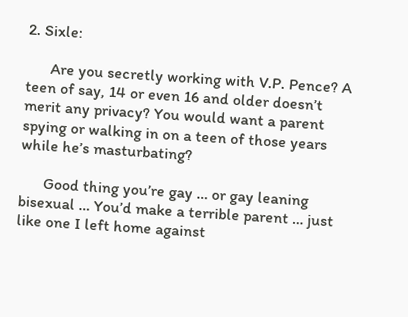2. Sixle:

      Are you secretly working with V.P. Pence? A teen of say, 14 or even 16 and older doesn’t merit any privacy? You would want a parent spying or walking in on a teen of those years while he’s masturbating?

      Good thing you’re gay … or gay leaning bisexual … You’d make a terrible parent … just like one I left home against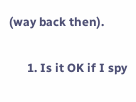(way back then).

      1. Is it OK if I spy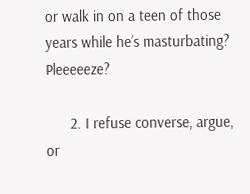or walk in on a teen of those years while he’s masturbating? Pleeeeeze?

      2. I refuse converse, argue, or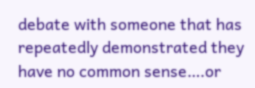debate with someone that has repeatedly demonstrated they have no common sense….or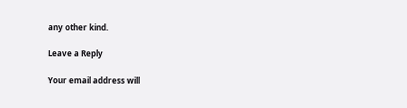any other kind.

Leave a Reply

Your email address will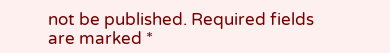not be published. Required fields are marked *